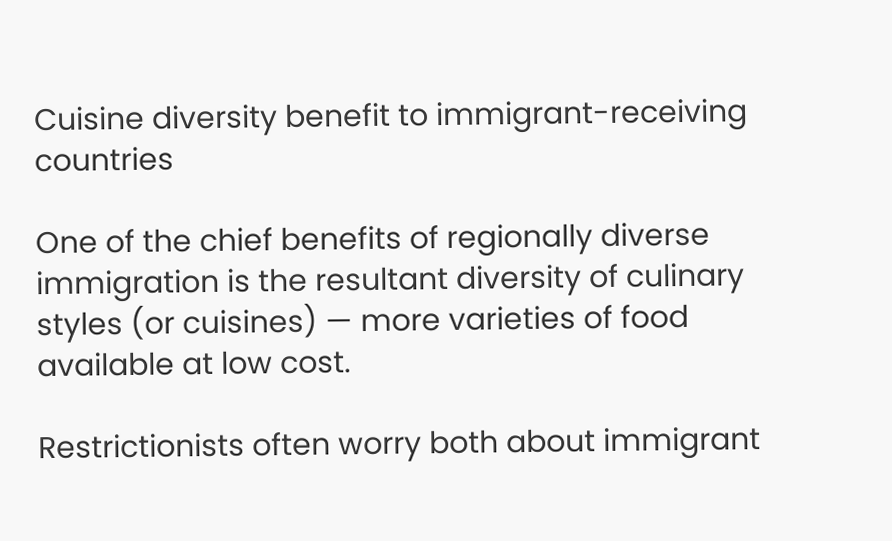Cuisine diversity benefit to immigrant-receiving countries

One of the chief benefits of regionally diverse immigration is the resultant diversity of culinary styles (or cuisines) — more varieties of food available at low cost.

Restrictionists often worry both about immigrant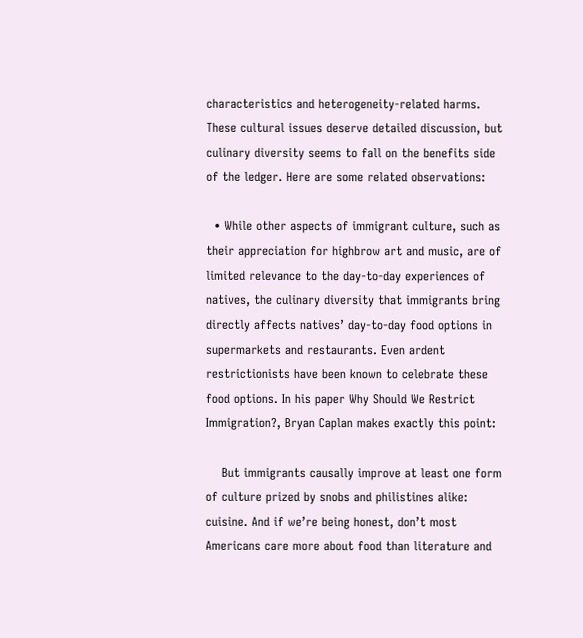characteristics and heterogeneity-related harms. These cultural issues deserve detailed discussion, but culinary diversity seems to fall on the benefits side of the ledger. Here are some related observations:

  • While other aspects of immigrant culture, such as their appreciation for highbrow art and music, are of limited relevance to the day-to-day experiences of natives, the culinary diversity that immigrants bring directly affects natives’ day-to-day food options in supermarkets and restaurants. Even ardent restrictionists have been known to celebrate these food options. In his paper Why Should We Restrict Immigration?, Bryan Caplan makes exactly this point:

    But immigrants causally improve at least one form of culture prized by snobs and philistines alike: cuisine. And if we’re being honest, don’t most Americans care more about food than literature and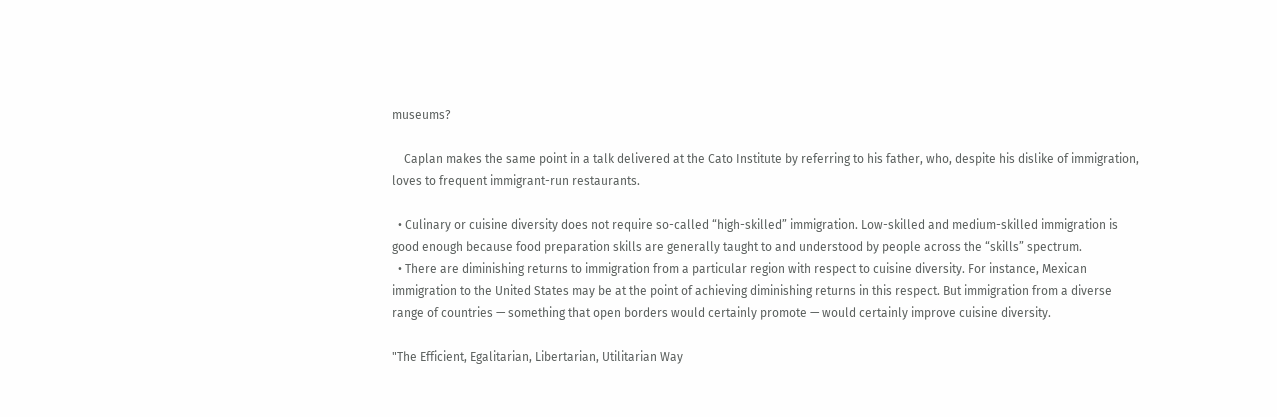museums?

    Caplan makes the same point in a talk delivered at the Cato Institute by referring to his father, who, despite his dislike of immigration, loves to frequent immigrant-run restaurants.

  • Culinary or cuisine diversity does not require so-called “high-skilled” immigration. Low-skilled and medium-skilled immigration is good enough because food preparation skills are generally taught to and understood by people across the “skills” spectrum.
  • There are diminishing returns to immigration from a particular region with respect to cuisine diversity. For instance, Mexican immigration to the United States may be at the point of achieving diminishing returns in this respect. But immigration from a diverse range of countries — something that open borders would certainly promote — would certainly improve cuisine diversity.

"The Efficient, Egalitarian, Libertarian, Utilitarian Way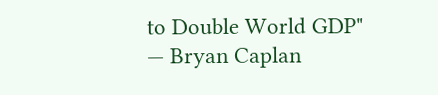to Double World GDP" — Bryan Caplan